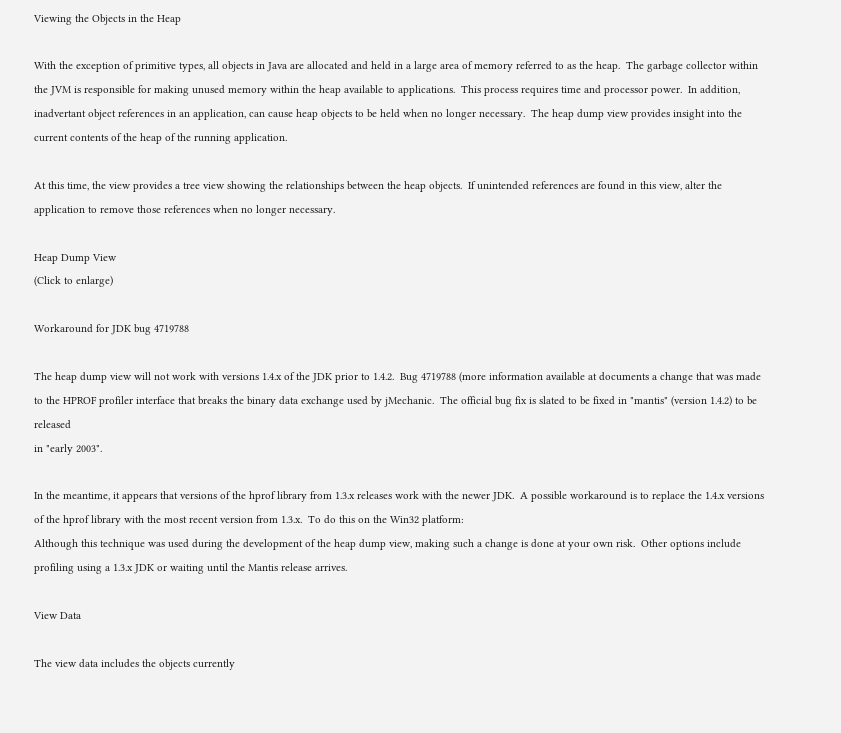Viewing the Objects in the Heap

With the exception of primitive types, all objects in Java are allocated and held in a large area of memory referred to as the heap.  The garbage collector within the JVM is responsible for making unused memory within the heap available to applications.  This process requires time and processor power.  In addition, inadvertant object references in an application, can cause heap objects to be held when no longer necessary.  The heap dump view provides insight into the current contents of the heap of the running application.

At this time, the view provides a tree view showing the relationships between the heap objects.  If unintended references are found in this view, alter the application to remove those references when no longer necessary.

Heap Dump View
(Click to enlarge)

Workaround for JDK bug 4719788

The heap dump view will not work with versions 1.4.x of the JDK prior to 1.4.2.  Bug 4719788 (more information available at documents a change that was made to the HPROF profiler interface that breaks the binary data exchange used by jMechanic.  The official bug fix is slated to be fixed in "mantis" (version 1.4.2) to be released
in "early 2003".

In the meantime, it appears that versions of the hprof library from 1.3.x releases work with the newer JDK.  A possible workaround is to replace the 1.4.x versions of the hprof library with the most recent version from 1.3.x.  To do this on the Win32 platform:
Although this technique was used during the development of the heap dump view, making such a change is done at your own risk.  Other options include profiling using a 1.3.x JDK or waiting until the Mantis release arrives.

View Data

The view data includes the objects currently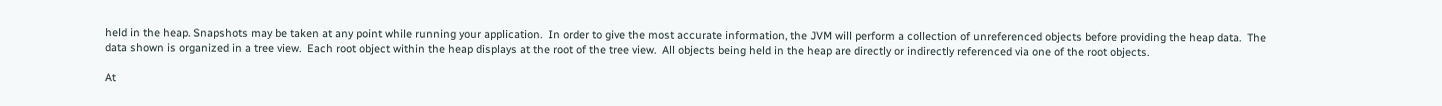held in the heap. Snapshots may be taken at any point while running your application.  In order to give the most accurate information, the JVM will perform a collection of unreferenced objects before providing the heap data.  The data shown is organized in a tree view.  Each root object within the heap displays at the root of the tree view.  All objects being held in the heap are directly or indirectly referenced via one of the root objects.

At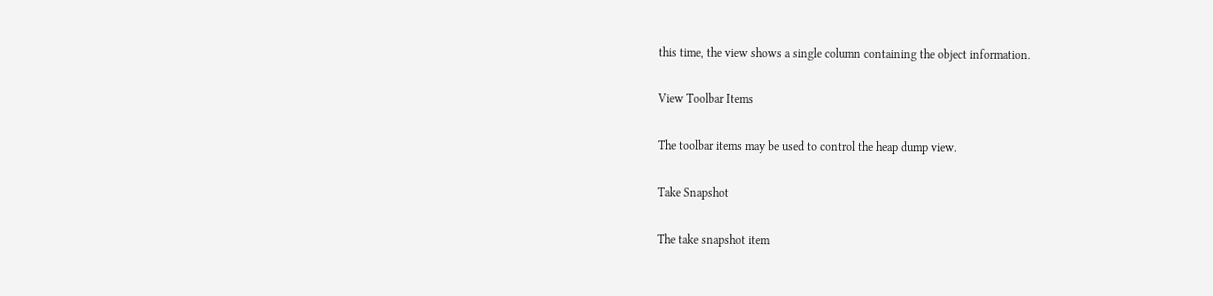this time, the view shows a single column containing the object information.

View Toolbar Items

The toolbar items may be used to control the heap dump view.

Take Snapshot

The take snapshot item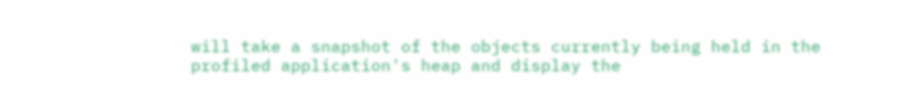will take a snapshot of the objects currently being held in the profiled application's heap and display the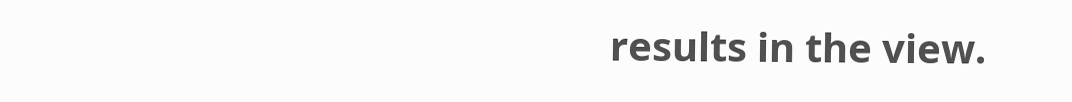results in the view.